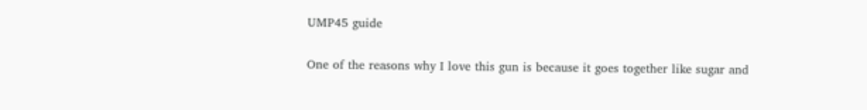UMP45 guide

One of the reasons why I love this gun is because it goes together like sugar and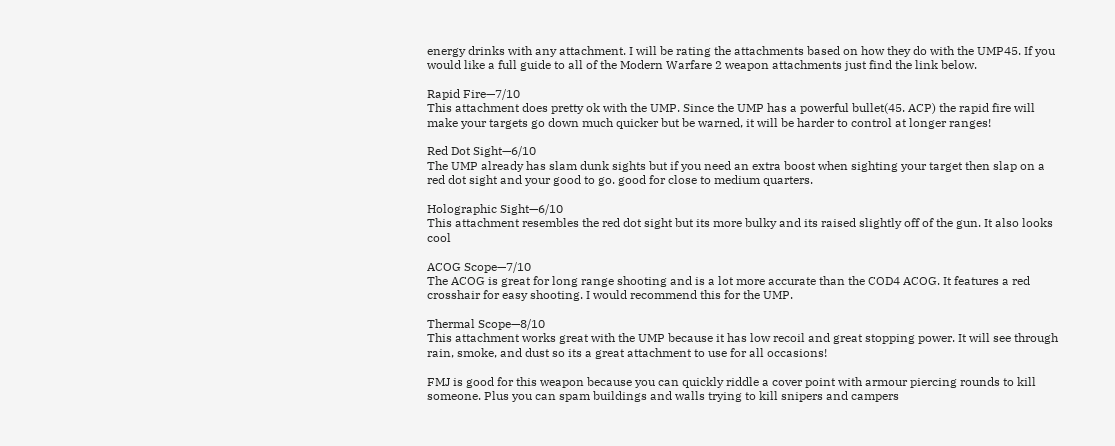energy drinks with any attachment. I will be rating the attachments based on how they do with the UMP45. If you would like a full guide to all of the Modern Warfare 2 weapon attachments just find the link below.

Rapid Fire—7/10
This attachment does pretty ok with the UMP. Since the UMP has a powerful bullet(45. ACP) the rapid fire will make your targets go down much quicker but be warned, it will be harder to control at longer ranges!

Red Dot Sight—6/10
The UMP already has slam dunk sights but if you need an extra boost when sighting your target then slap on a red dot sight and your good to go. good for close to medium quarters.

Holographic Sight—6/10
This attachment resembles the red dot sight but its more bulky and its raised slightly off of the gun. It also looks cool

ACOG Scope—7/10
The ACOG is great for long range shooting and is a lot more accurate than the COD4 ACOG. It features a red crosshair for easy shooting. I would recommend this for the UMP.

Thermal Scope—8/10
This attachment works great with the UMP because it has low recoil and great stopping power. It will see through rain, smoke, and dust so its a great attachment to use for all occasions!

FMJ is good for this weapon because you can quickly riddle a cover point with armour piercing rounds to kill someone. Plus you can spam buildings and walls trying to kill snipers and campers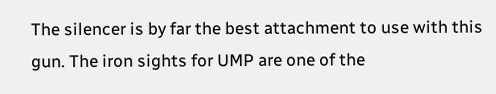The silencer is by far the best attachment to use with this gun. The iron sights for UMP are one of the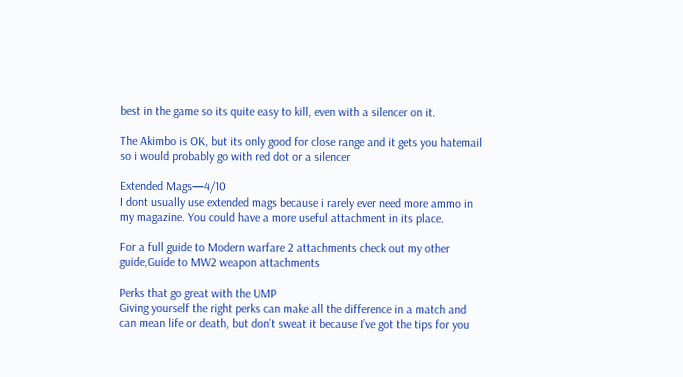best in the game so its quite easy to kill, even with a silencer on it.

The Akimbo is OK, but its only good for close range and it gets you hatemail so i would probably go with red dot or a silencer

Extended Mags—4/10
I dont usually use extended mags because i rarely ever need more ammo in my magazine. You could have a more useful attachment in its place.

For a full guide to Modern warfare 2 attachments check out my other guide,Guide to MW2 weapon attachments

Perks that go great with the UMP
Giving yourself the right perks can make all the difference in a match and can mean life or death, but don’t sweat it because I’ve got the tips for you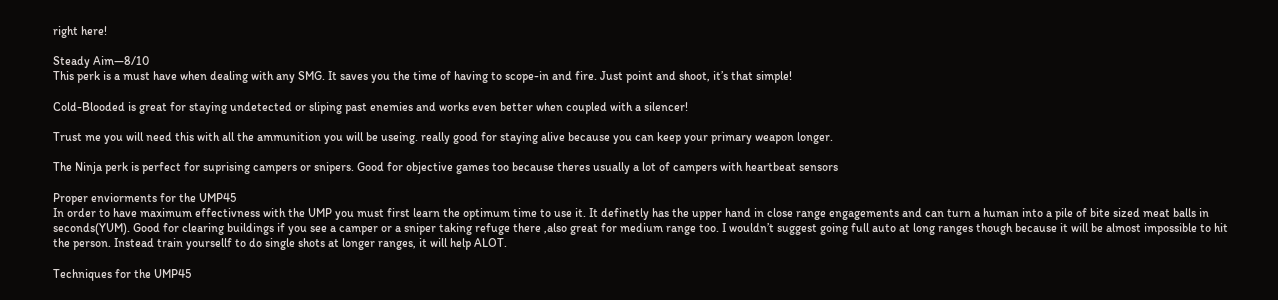right here!

Steady Aim—8/10
This perk is a must have when dealing with any SMG. It saves you the time of having to scope-in and fire. Just point and shoot, it’s that simple!

Cold-Blooded is great for staying undetected or sliping past enemies and works even better when coupled with a silencer!

Trust me you will need this with all the ammunition you will be useing. really good for staying alive because you can keep your primary weapon longer.

The Ninja perk is perfect for suprising campers or snipers. Good for objective games too because theres usually a lot of campers with heartbeat sensors

Proper enviorments for the UMP45
In order to have maximum effectivness with the UMP you must first learn the optimum time to use it. It definetly has the upper hand in close range engagements and can turn a human into a pile of bite sized meat balls in seconds(YUM). Good for clearing buildings if you see a camper or a sniper taking refuge there ,also great for medium range too. I wouldn’t suggest going full auto at long ranges though because it will be almost impossible to hit the person. Instead train yoursellf to do single shots at longer ranges, it will help ALOT.

Techniques for the UMP45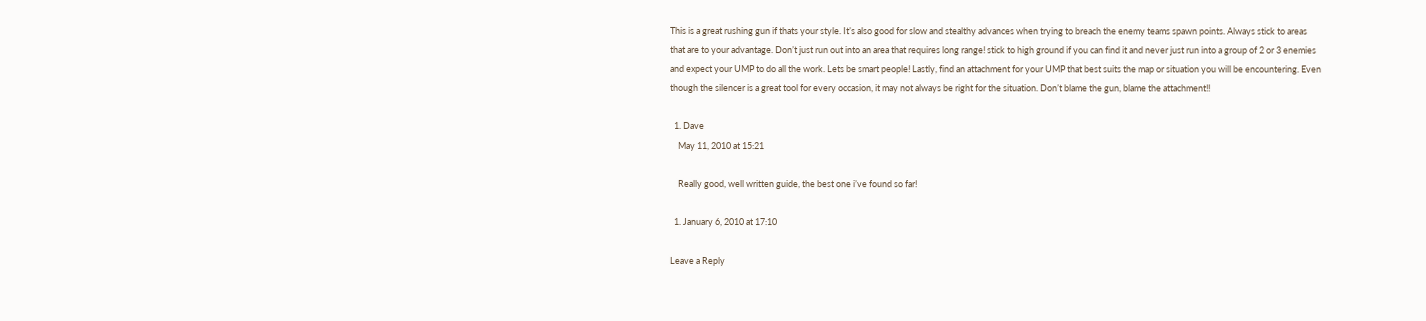This is a great rushing gun if thats your style. It’s also good for slow and stealthy advances when trying to breach the enemy teams spawn points. Always stick to areas that are to your advantage. Don’t just run out into an area that requires long range! stick to high ground if you can find it and never just run into a group of 2 or 3 enemies and expect your UMP to do all the work. Lets be smart people! Lastly, find an attachment for your UMP that best suits the map or situation you will be encountering. Even though the silencer is a great tool for every occasion, it may not always be right for the situation. Don’t blame the gun, blame the attachment!!

  1. Dave
    May 11, 2010 at 15:21

    Really good, well written guide, the best one i’ve found so far!

  1. January 6, 2010 at 17:10

Leave a Reply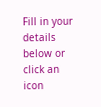Fill in your details below or click an icon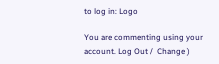to log in: Logo

You are commenting using your account. Log Out /  Change )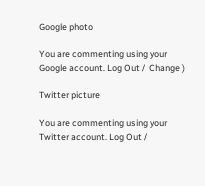Google photo

You are commenting using your Google account. Log Out /  Change )

Twitter picture

You are commenting using your Twitter account. Log Out /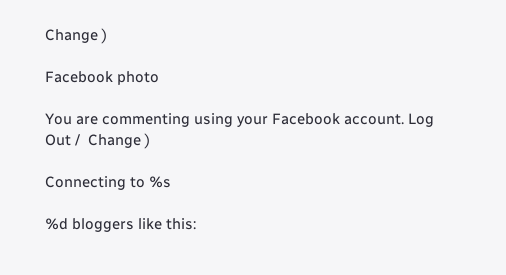Change )

Facebook photo

You are commenting using your Facebook account. Log Out /  Change )

Connecting to %s

%d bloggers like this: